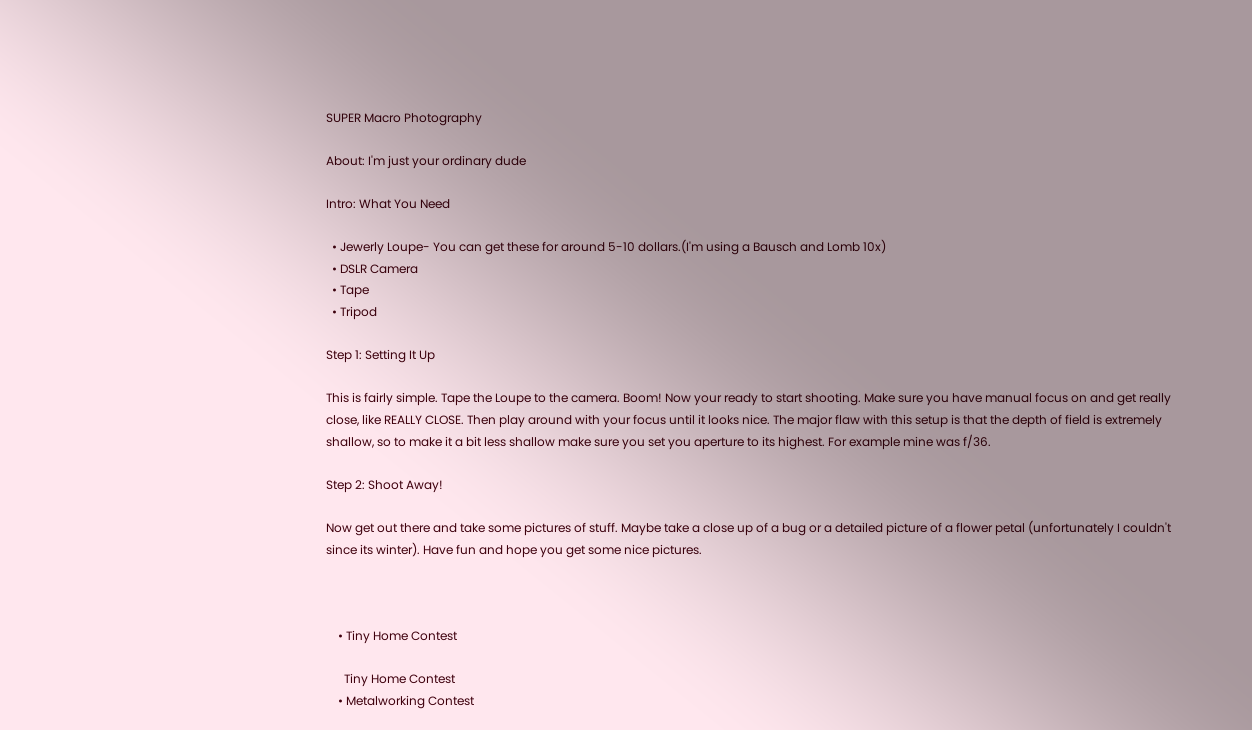SUPER Macro Photography

About: I'm just your ordinary dude

Intro: What You Need

  • Jewerly Loupe- You can get these for around 5-10 dollars.(I'm using a Bausch and Lomb 10x)
  • DSLR Camera
  • Tape
  • Tripod

Step 1: Setting It Up

This is fairly simple. Tape the Loupe to the camera. Boom! Now your ready to start shooting. Make sure you have manual focus on and get really close, like REALLY CLOSE. Then play around with your focus until it looks nice. The major flaw with this setup is that the depth of field is extremely shallow, so to make it a bit less shallow make sure you set you aperture to its highest. For example mine was f/36.

Step 2: Shoot Away!

Now get out there and take some pictures of stuff. Maybe take a close up of a bug or a detailed picture of a flower petal (unfortunately I couldn't since its winter). Have fun and hope you get some nice pictures.



    • Tiny Home Contest

      Tiny Home Contest
    • Metalworking Contest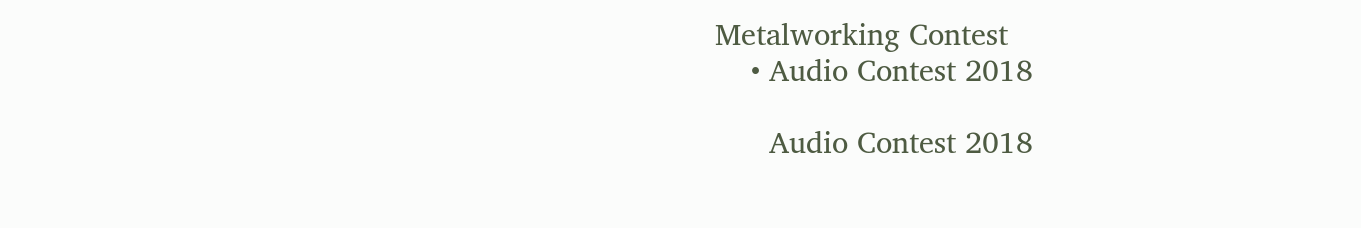Metalworking Contest
    • Audio Contest 2018

      Audio Contest 2018